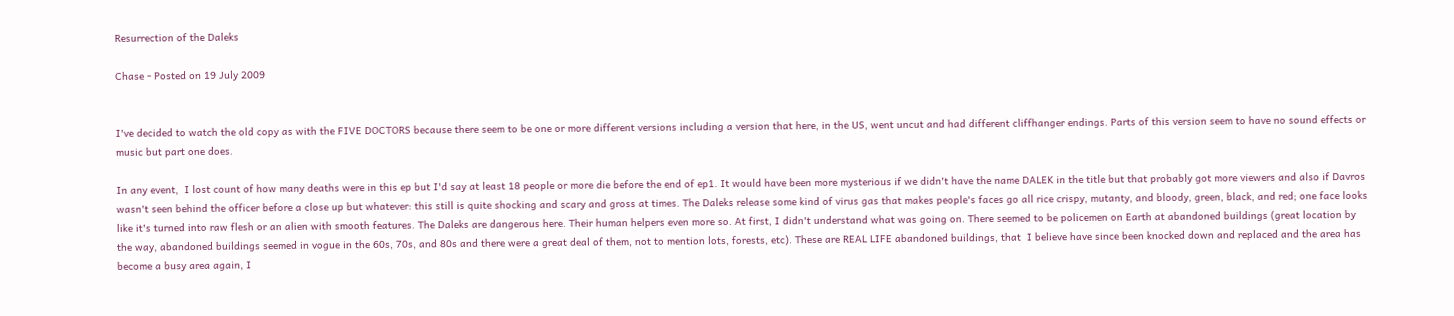Resurrection of the Daleks

Chase - Posted on 19 July 2009


I've decided to watch the old copy as with the FIVE DOCTORS because there seem to be one or more different versions including a version that here, in the US, went uncut and had different cliffhanger endings. Parts of this version seem to have no sound effects or music but part one does.

In any event,  I lost count of how many deaths were in this ep but I'd say at least 18 people or more die before the end of ep1. It would have been more mysterious if we didn't have the name DALEK in the title but that probably got more viewers and also if Davros wasn't seen behind the officer before a close up but whatever: this still is quite shocking and scary and gross at times. The Daleks release some kind of virus gas that makes people's faces go all rice crispy, mutanty, and bloody, green, black, and red; one face looks like it's turned into raw flesh or an alien with smooth features. The Daleks are dangerous here. Their human helpers even more so. At first, I didn't understand what was going on. There seemed to be policemen on Earth at abandoned buildings (great location by the way, abandoned buildings seemed in vogue in the 60s, 70s, and 80s and there were a great deal of them, not to mention lots, forests, etc). These are REAL LIFE abandoned buildings, that  I believe have since been knocked down and replaced and the area has become a busy area again, I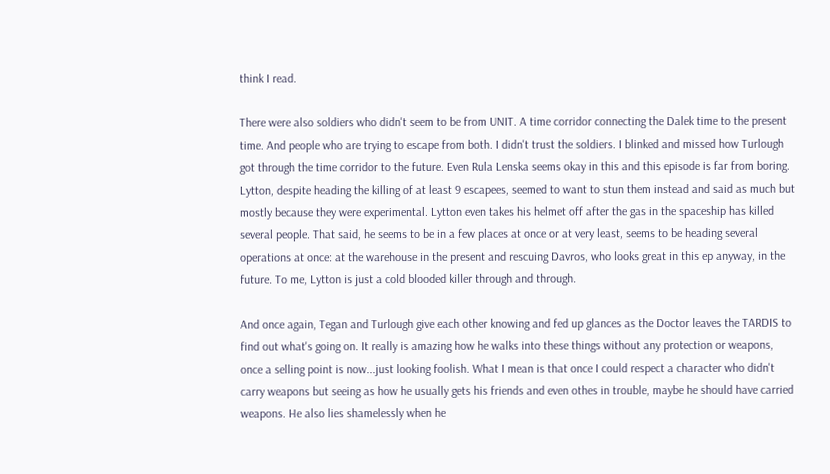think I read.

There were also soldiers who didn't seem to be from UNIT. A time corridor connecting the Dalek time to the present time. And people who are trying to escape from both. I didn't trust the soldiers. I blinked and missed how Turlough got through the time corridor to the future. Even Rula Lenska seems okay in this and this episode is far from boring. Lytton, despite heading the killing of at least 9 escapees, seemed to want to stun them instead and said as much but mostly because they were experimental. Lytton even takes his helmet off after the gas in the spaceship has killed several people. That said, he seems to be in a few places at once or at very least, seems to be heading several operations at once: at the warehouse in the present and rescuing Davros, who looks great in this ep anyway, in the future. To me, Lytton is just a cold blooded killer through and through.

And once again, Tegan and Turlough give each other knowing and fed up glances as the Doctor leaves the TARDIS to find out what's going on. It really is amazing how he walks into these things without any protection or weapons, once a selling point is now...just looking foolish. What I mean is that once I could respect a character who didn't carry weapons but seeing as how he usually gets his friends and even othes in trouble, maybe he should have carried weapons. He also lies shamelessly when he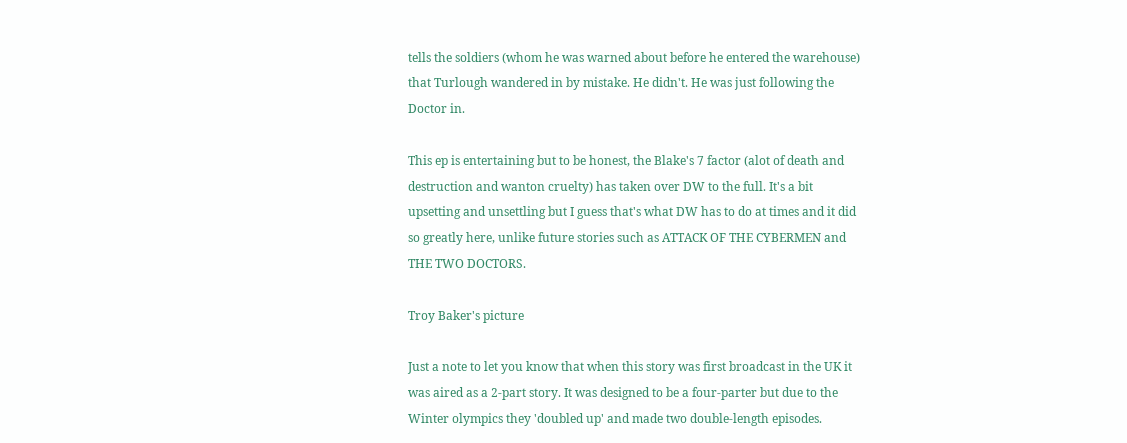tells the soldiers (whom he was warned about before he entered the warehouse) that Turlough wandered in by mistake. He didn't. He was just following the Doctor in.

This ep is entertaining but to be honest, the Blake's 7 factor (alot of death and destruction and wanton cruelty) has taken over DW to the full. It's a bit upsetting and unsettling but I guess that's what DW has to do at times and it did so greatly here, unlike future stories such as ATTACK OF THE CYBERMEN and THE TWO DOCTORS.

Troy Baker's picture

Just a note to let you know that when this story was first broadcast in the UK it was aired as a 2-part story. It was designed to be a four-parter but due to the Winter olympics they 'doubled up' and made two double-length episodes.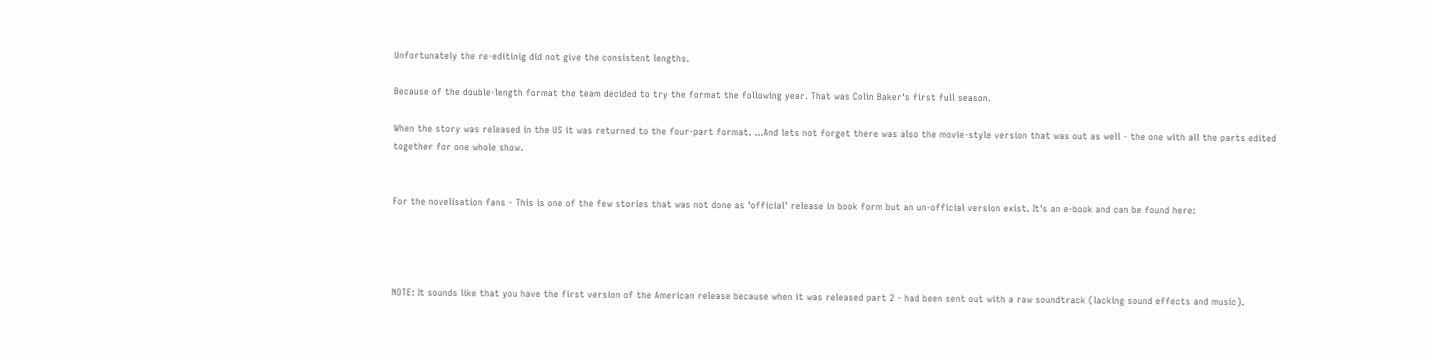Unfortunately the re-editinig did not give the consistent lengths.

Because of the double-length format the team decided to try the format the following year. That was Colin Baker's first full season.

When the story was released in the US it was returned to the four-part format. ...And lets not forget there was also the movie-style version that was out as well - the one with all the parts edited together for one whole show.


For the novelisation fans - This is one of the few stories that was not done as 'official' release in book form but an un-official version exist. It's an e-book and can be found here:




NOTE: It sounds like that you have the first version of the American release because when it was released part 2 - had been sent out with a raw soundtrack (lacking sound effects and music).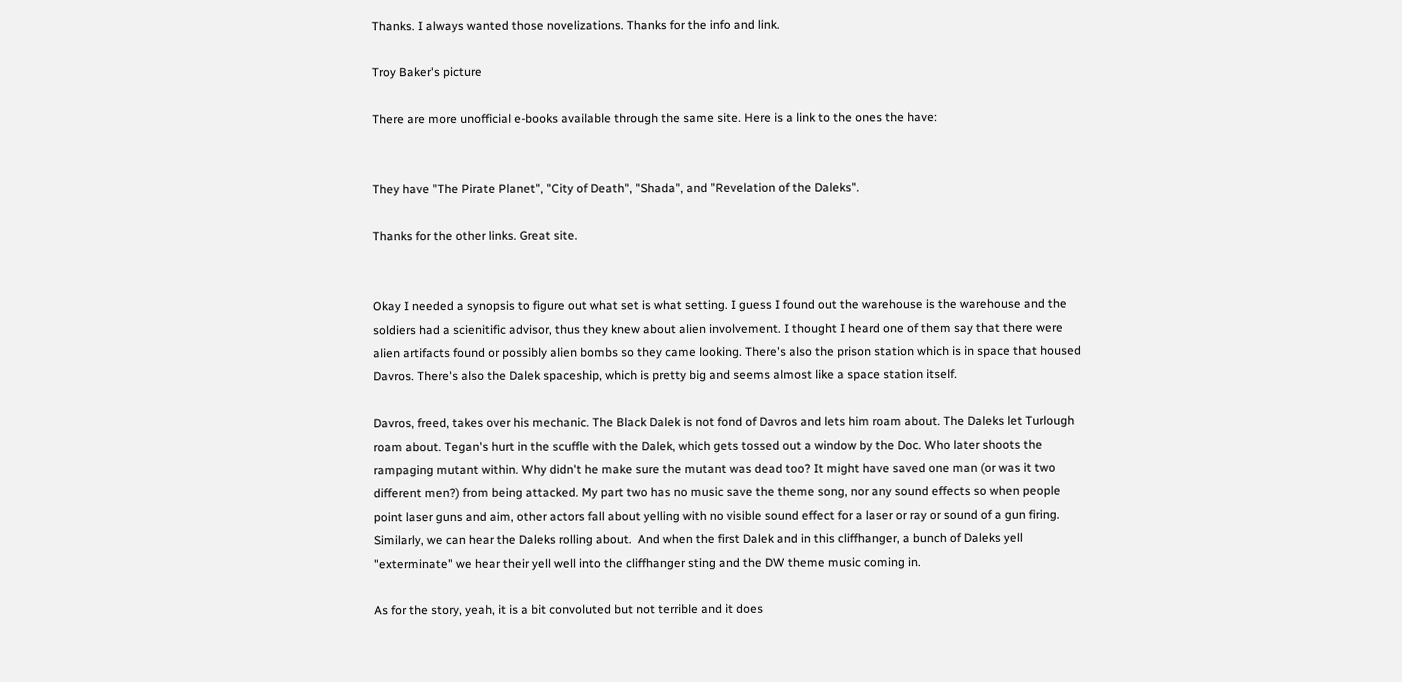Thanks. I always wanted those novelizations. Thanks for the info and link.

Troy Baker's picture

There are more unofficial e-books available through the same site. Here is a link to the ones the have:


They have "The Pirate Planet", "City of Death", "Shada", and "Revelation of the Daleks".

Thanks for the other links. Great site.


Okay I needed a synopsis to figure out what set is what setting. I guess I found out the warehouse is the warehouse and the soldiers had a scienitific advisor, thus they knew about alien involvement. I thought I heard one of them say that there were alien artifacts found or possibly alien bombs so they came looking. There's also the prison station which is in space that housed Davros. There's also the Dalek spaceship, which is pretty big and seems almost like a space station itself.

Davros, freed, takes over his mechanic. The Black Dalek is not fond of Davros and lets him roam about. The Daleks let Turlough roam about. Tegan's hurt in the scuffle with the Dalek, which gets tossed out a window by the Doc. Who later shoots the rampaging mutant within. Why didn't he make sure the mutant was dead too? It might have saved one man (or was it two different men?) from being attacked. My part two has no music save the theme song, nor any sound effects so when people point laser guns and aim, other actors fall about yelling with no visible sound effect for a laser or ray or sound of a gun firing. Similarly, we can hear the Daleks rolling about.  And when the first Dalek and in this cliffhanger, a bunch of Daleks yell "exterminate" we hear their yell well into the cliffhanger sting and the DW theme music coming in.

As for the story, yeah, it is a bit convoluted but not terrible and it does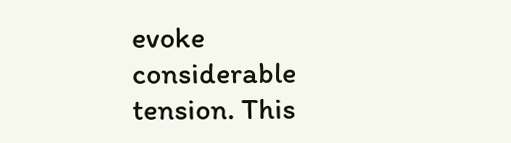evoke considerable tension. This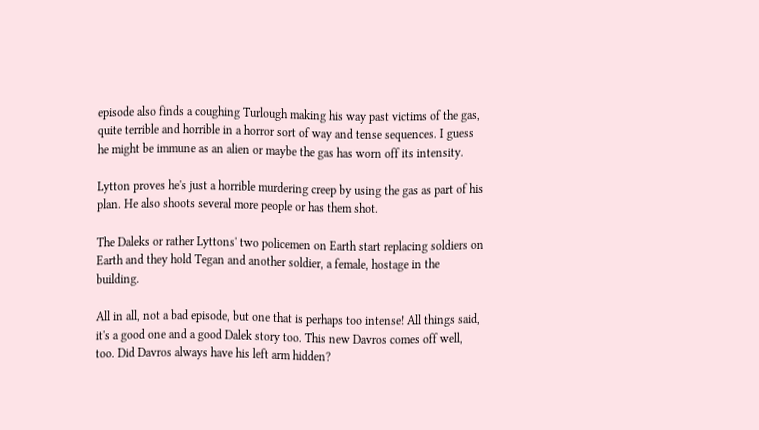episode also finds a coughing Turlough making his way past victims of the gas, quite terrible and horrible in a horror sort of way and tense sequences. I guess he might be immune as an alien or maybe the gas has worn off its intensity.

Lytton proves he's just a horrible murdering creep by using the gas as part of his plan. He also shoots several more people or has them shot.

The Daleks or rather Lyttons' two policemen on Earth start replacing soldiers on Earth and they hold Tegan and another soldier, a female, hostage in the building.

All in all, not a bad episode, but one that is perhaps too intense! All things said, it's a good one and a good Dalek story too. This new Davros comes off well, too. Did Davros always have his left arm hidden?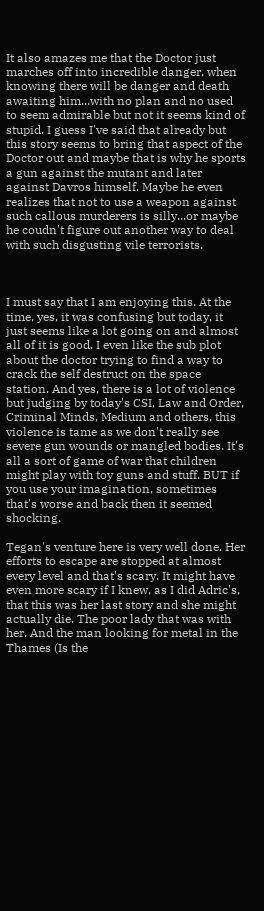It also amazes me that the Doctor just marches off into incredible danger, when knowing there will be danger and death awaiting him...with no plan and no used to seem admirable but not it seems kind of stupid. I guess I've said that already but this story seems to bring that aspect of the Doctor out and maybe that is why he sports a gun against the mutant and later against Davros himself. Maybe he even realizes that not to use a weapon against such callous murderers is silly...or maybe he coudn't figure out another way to deal with such disgusting vile terrorists.



I must say that I am enjoying this. At the time, yes, it was confusing but today, it just seems like a lot going on and almost all of it is good. I even like the sub plot about the doctor trying to find a way to crack the self destruct on the space station. And yes, there is a lot of violence but judging by today's CSI, Law and Order, Criminal Minds, Medium and others, this violence is tame as we don't really see severe gun wounds or mangled bodies. It's all a sort of game of war that children might play with toy guns and stuff. BUT if you use your imagination, sometimes that's worse and back then it seemed shocking.

Tegan's venture here is very well done. Her efforts to escape are stopped at almost every level and that's scary. It might have even more scary if I knew, as I did Adric's, that this was her last story and she might actually die. The poor lady that was with her. And the man looking for metal in the Thames (Is the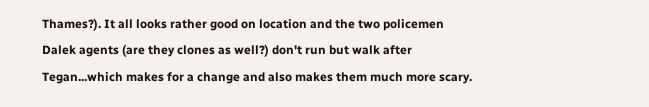Thames?). It all looks rather good on location and the two policemen Dalek agents (are they clones as well?) don't run but walk after Tegan...which makes for a change and also makes them much more scary.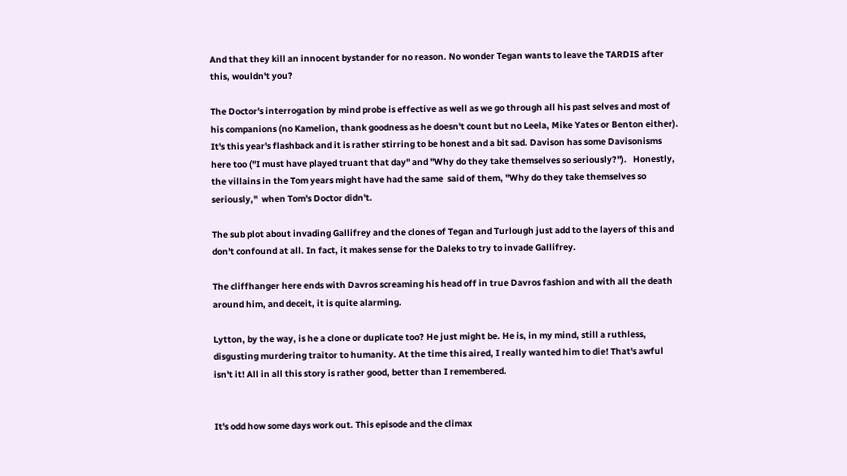And that they kill an innocent bystander for no reason. No wonder Tegan wants to leave the TARDIS after this, wouldn't you?

The Doctor's interrogation by mind probe is effective as well as we go through all his past selves and most of his companions (no Kamelion, thank goodness as he doesn't count but no Leela, Mike Yates or Benton either). It's this year's flashback and it is rather stirring to be honest and a bit sad. Davison has some Davisonisms here too ("I must have played truant that day" and "Why do they take themselves so seriously?").   Honestly, the villains in the Tom years might have had the same  said of them, "Why do they take themselves so seriously,"  when Tom's Doctor didn't.

The sub plot about invading Gallifrey and the clones of Tegan and Turlough just add to the layers of this and don't confound at all. In fact, it makes sense for the Daleks to try to invade Gallifrey.

The cliffhanger here ends with Davros screaming his head off in true Davros fashion and with all the death around him, and deceit, it is quite alarming.

Lytton, by the way, is he a clone or duplicate too? He just might be. He is, in my mind, still a ruthless, disgusting murdering traitor to humanity. At the time this aired, I really wanted him to die! That's awful isn't it! All in all this story is rather good, better than I remembered.


It's odd how some days work out. This episode and the climax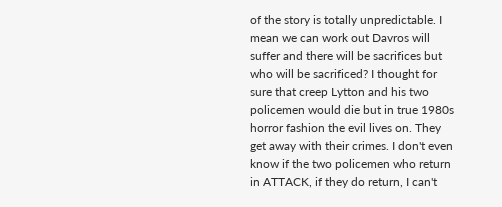of the story is totally unpredictable. I mean we can work out Davros will suffer and there will be sacrifices but who will be sacrificed? I thought for sure that creep Lytton and his two policemen would die but in true 1980s horror fashion the evil lives on. They get away with their crimes. I don't even know if the two policemen who return in ATTACK, if they do return, I can't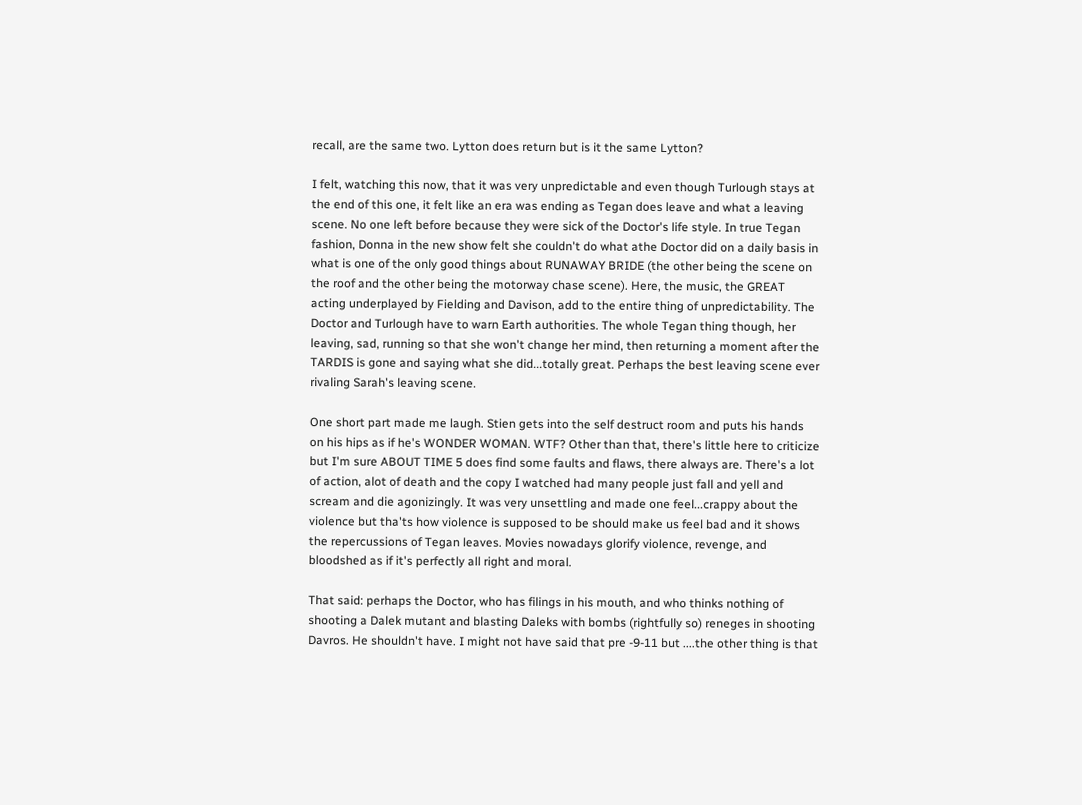recall, are the same two. Lytton does return but is it the same Lytton?

I felt, watching this now, that it was very unpredictable and even though Turlough stays at the end of this one, it felt like an era was ending as Tegan does leave and what a leaving scene. No one left before because they were sick of the Doctor's life style. In true Tegan fashion, Donna in the new show felt she couldn't do what athe Doctor did on a daily basis in what is one of the only good things about RUNAWAY BRIDE (the other being the scene on the roof and the other being the motorway chase scene). Here, the music, the GREAT acting underplayed by Fielding and Davison, add to the entire thing of unpredictability. The Doctor and Turlough have to warn Earth authorities. The whole Tegan thing though, her leaving, sad, running so that she won't change her mind, then returning a moment after the TARDIS is gone and saying what she did...totally great. Perhaps the best leaving scene ever rivaling Sarah's leaving scene.

One short part made me laugh. Stien gets into the self destruct room and puts his hands on his hips as if he's WONDER WOMAN. WTF? Other than that, there's little here to criticize but I'm sure ABOUT TIME 5 does find some faults and flaws, there always are. There's a lot of action, alot of death and the copy I watched had many people just fall and yell and scream and die agonizingly. It was very unsettling and made one feel...crappy about the violence but tha'ts how violence is supposed to be should make us feel bad and it shows the repercussions of Tegan leaves. Movies nowadays glorify violence, revenge, and bloodshed as if it's perfectly all right and moral.

That said: perhaps the Doctor, who has filings in his mouth, and who thinks nothing of shooting a Dalek mutant and blasting Daleks with bombs (rightfully so) reneges in shooting Davros. He shouldn't have. I might not have said that pre -9-11 but ....the other thing is that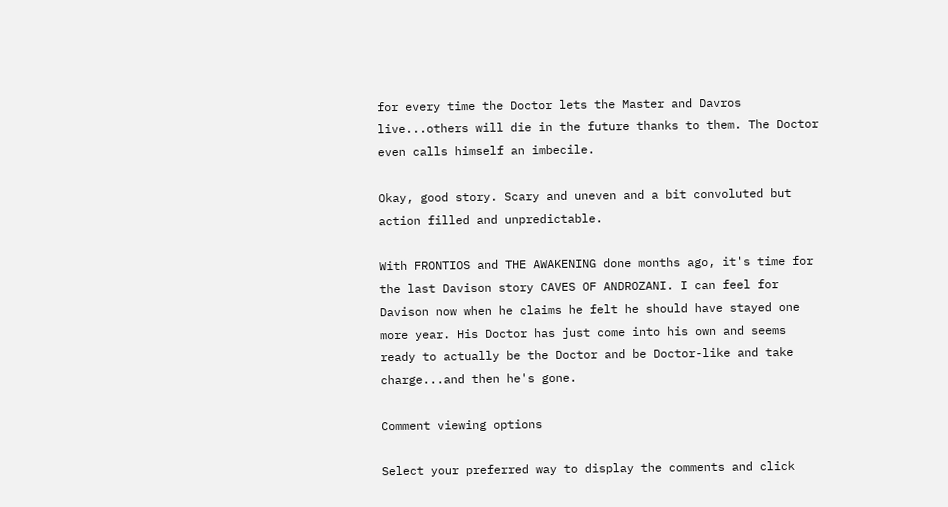for every time the Doctor lets the Master and Davros live...others will die in the future thanks to them. The Doctor even calls himself an imbecile.

Okay, good story. Scary and uneven and a bit convoluted but action filled and unpredictable.

With FRONTIOS and THE AWAKENING done months ago, it's time for the last Davison story CAVES OF ANDROZANI. I can feel for Davison now when he claims he felt he should have stayed one more year. His Doctor has just come into his own and seems ready to actually be the Doctor and be Doctor-like and take charge...and then he's gone.

Comment viewing options

Select your preferred way to display the comments and click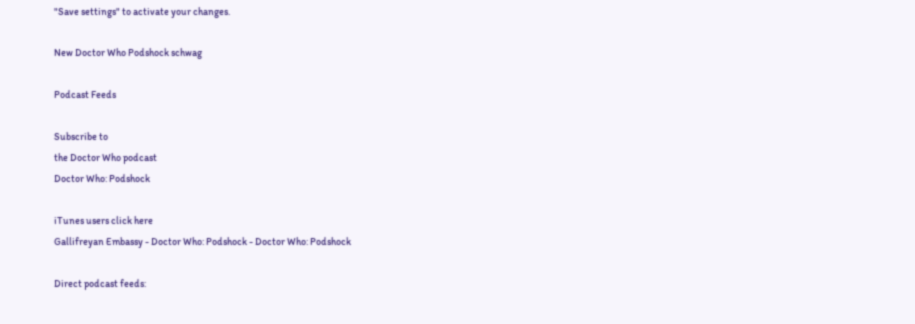"Save settings" to activate your changes.

New Doctor Who Podshock schwag

Podcast Feeds

Subscribe to
the Doctor Who podcast
Doctor Who: Podshock

iTunes users click here
Gallifreyan Embassy - Doctor Who: Podshock - Doctor Who: Podshock

Direct podcast feeds: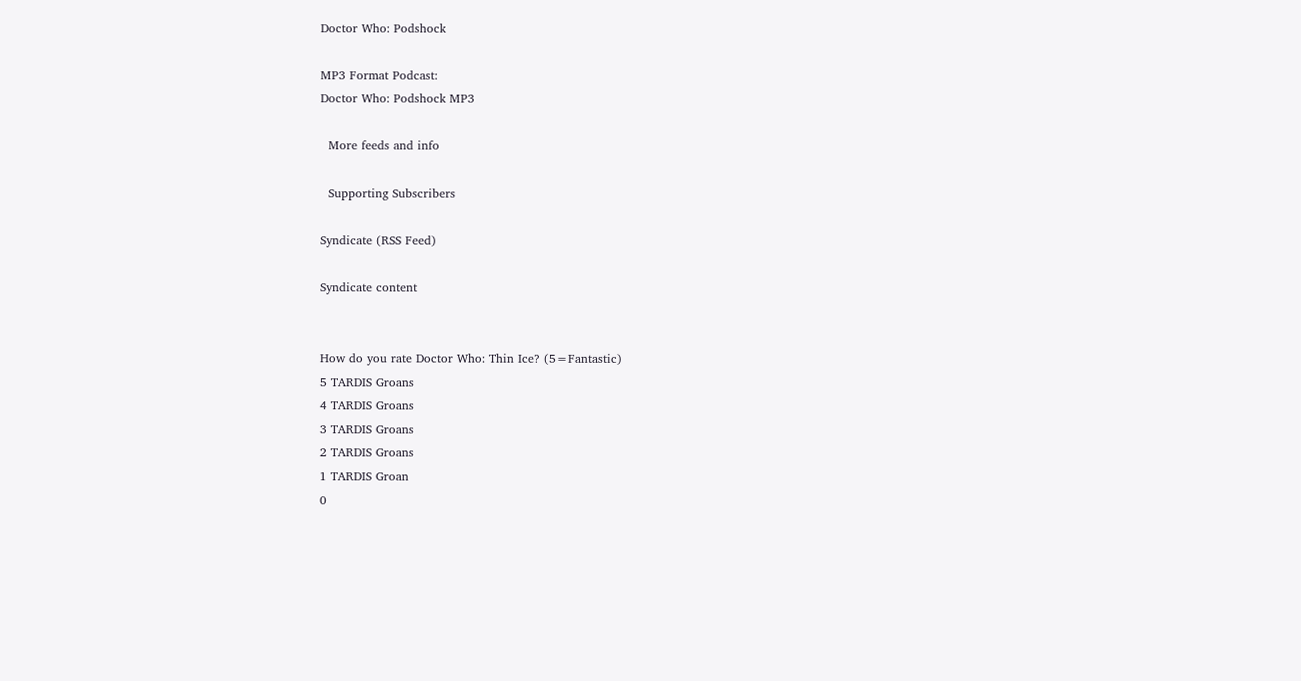Doctor Who: Podshock

MP3 Format Podcast:
Doctor Who: Podshock MP3

  More feeds and info

  Supporting Subscribers

Syndicate (RSS Feed)

Syndicate content


How do you rate Doctor Who: Thin Ice? (5=Fantastic)
5 TARDIS Groans
4 TARDIS Groans
3 TARDIS Groans
2 TARDIS Groans
1 TARDIS Groan
0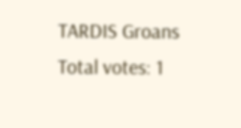TARDIS Groans
Total votes: 1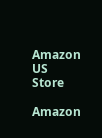Amazon US Store

Amazon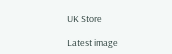UK Store

Latest image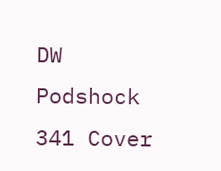DW Podshock 341 Cover